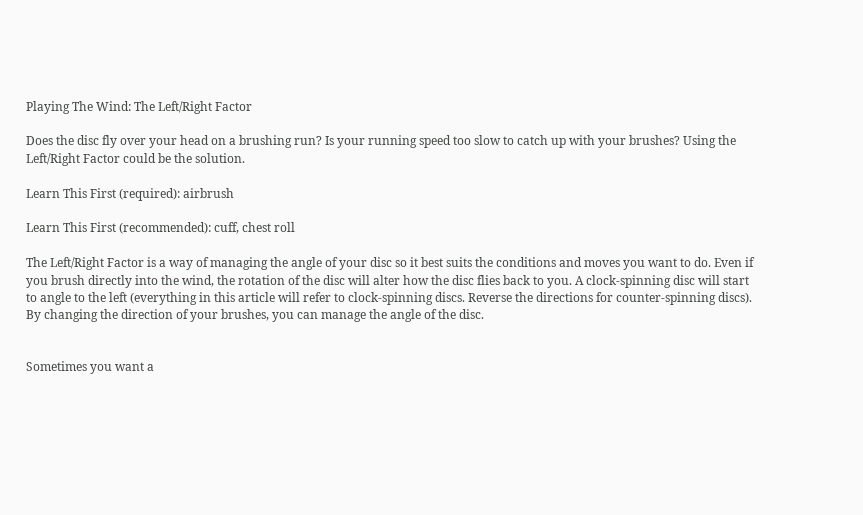Playing The Wind: The Left/Right Factor

Does the disc fly over your head on a brushing run? Is your running speed too slow to catch up with your brushes? Using the Left/Right Factor could be the solution.

Learn This First (required): airbrush

Learn This First (recommended): cuff, chest roll

The Left/Right Factor is a way of managing the angle of your disc so it best suits the conditions and moves you want to do. Even if you brush directly into the wind, the rotation of the disc will alter how the disc flies back to you. A clock-spinning disc will start to angle to the left (everything in this article will refer to clock-spinning discs. Reverse the directions for counter-spinning discs). By changing the direction of your brushes, you can manage the angle of the disc.


Sometimes you want a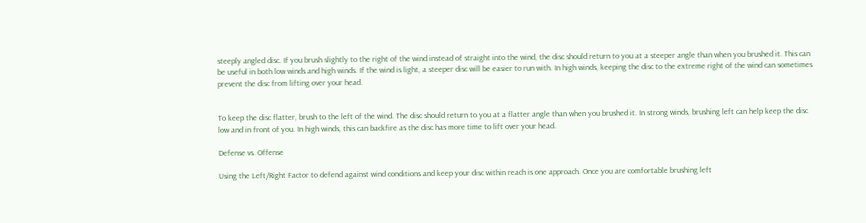steeply angled disc. If you brush slightly to the right of the wind instead of straight into the wind, the disc should return to you at a steeper angle than when you brushed it. This can be useful in both low winds and high winds. If the wind is light, a steeper disc will be easier to run with. In high winds, keeping the disc to the extreme right of the wind can sometimes prevent the disc from lifting over your head.


To keep the disc flatter, brush to the left of the wind. The disc should return to you at a flatter angle than when you brushed it. In strong winds, brushing left can help keep the disc low and in front of you. In high winds, this can backfire as the disc has more time to lift over your head.

Defense vs. Offense

Using the Left/Right Factor to defend against wind conditions and keep your disc within reach is one approach. Once you are comfortable brushing left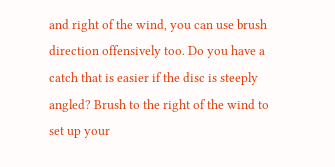and right of the wind, you can use brush direction offensively too. Do you have a catch that is easier if the disc is steeply angled? Brush to the right of the wind to set up your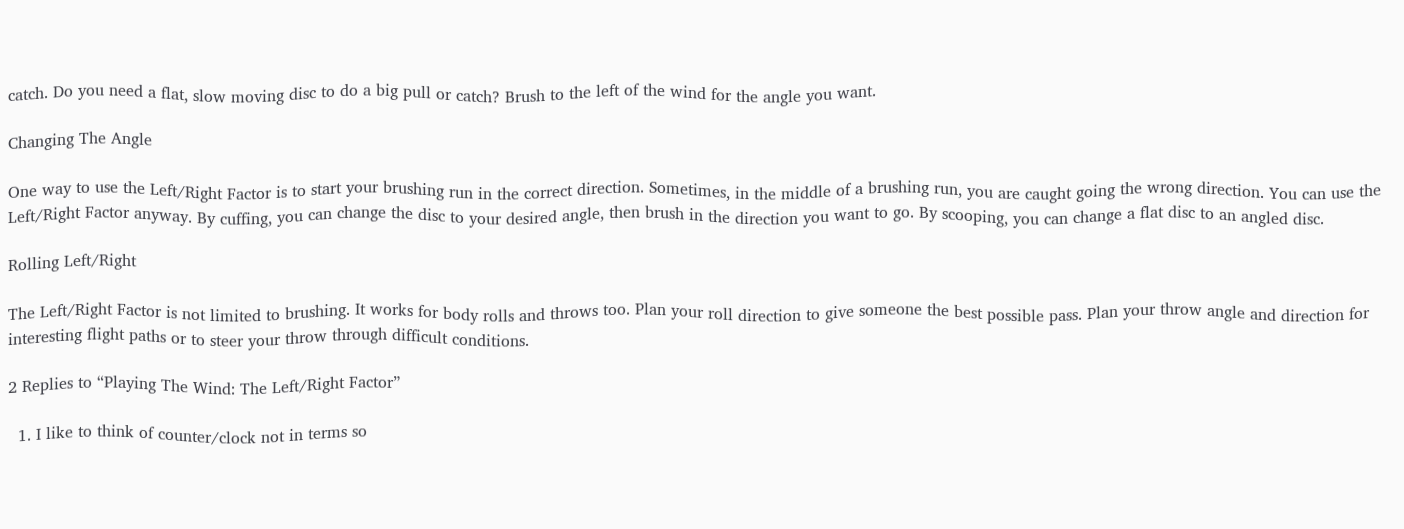catch. Do you need a flat, slow moving disc to do a big pull or catch? Brush to the left of the wind for the angle you want.

Changing The Angle

One way to use the Left/Right Factor is to start your brushing run in the correct direction. Sometimes, in the middle of a brushing run, you are caught going the wrong direction. You can use the Left/Right Factor anyway. By cuffing, you can change the disc to your desired angle, then brush in the direction you want to go. By scooping, you can change a flat disc to an angled disc.

Rolling Left/Right

The Left/Right Factor is not limited to brushing. It works for body rolls and throws too. Plan your roll direction to give someone the best possible pass. Plan your throw angle and direction for interesting flight paths or to steer your throw through difficult conditions.

2 Replies to “Playing The Wind: The Left/Right Factor”

  1. I like to think of counter/clock not in terms so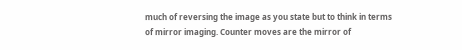much of reversing the image as you state but to think in terms of mirror imaging. Counter moves are the mirror of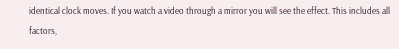identical clock moves. If you watch a video through a mirror you will see the effect. This includes all factors,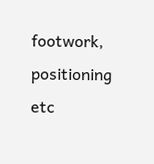footwork, positioning etc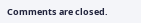Comments are closed.